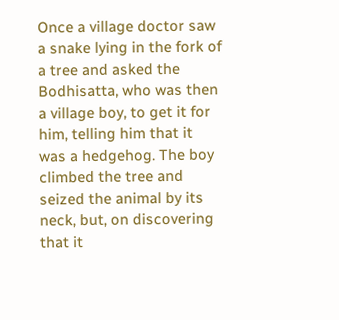Once a village doctor saw a snake lying in the fork of a tree and asked the Bodhisatta, who was then a village boy, to get it for him, telling him that it was a hedgehog. The boy climbed the tree and seized the animal by its neck, but, on discovering that it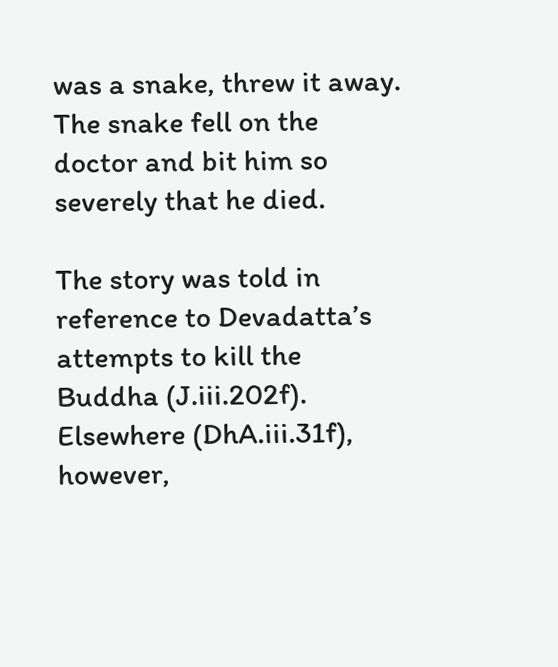was a snake, threw it away. The snake fell on the doctor and bit him so severely that he died.

The story was told in reference to Devadatta’s attempts to kill the Buddha (J.iii.202f). Elsewhere (DhA.iii.31f), however,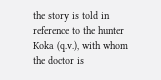the story is told in reference to the hunter Koka (q.v.), with whom the doctor is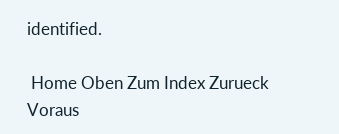identified.

 Home Oben Zum Index Zurueck Voraus